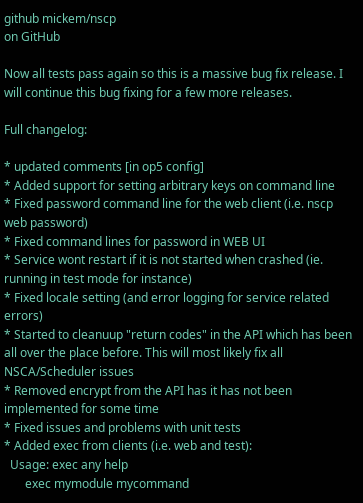github mickem/nscp
on GitHub

Now all tests pass again so this is a massive bug fix release. I will continue this bug fixing for a few more releases.

Full changelog:

* updated comments [in op5 config]
* Added support for setting arbitrary keys on command line
* Fixed password command line for the web client (i.e. nscp web password)
* Fixed command lines for password in WEB UI
* Service wont restart if it is not started when crashed (ie. running in test mode for instance)
* Fixed locale setting (and error logging for service related errors)
* Started to cleanuup "return codes" in the API which has been all over the place before. This will most likely fix all NSCA/Scheduler issues
* Removed encrypt from the API has it has not been implemented for some time
* Fixed issues and problems with unit tests
* Added exec from clients (i.e. web and test):
  Usage: exec any help
       exec mymodule mycommand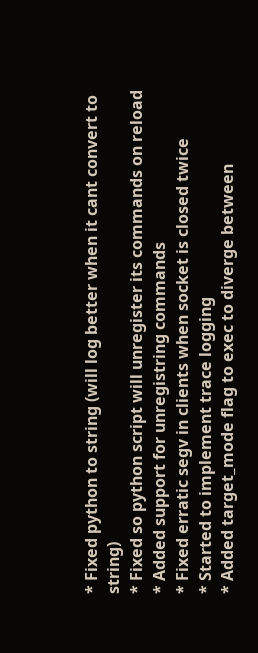* Fixed python to string (will log better when it cant convert to string)
* Fixed so python script will unregister its commands on reload
* Added support for unregistring commands
* Fixed erratic segv in clients when socket is closed twice
* Started to implement trace logging
* Added target_mode flag to exec to diverge between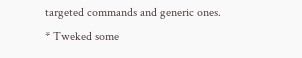targeted commands and generic ones.
* Tweked some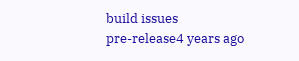build issues
pre-release4 years ago